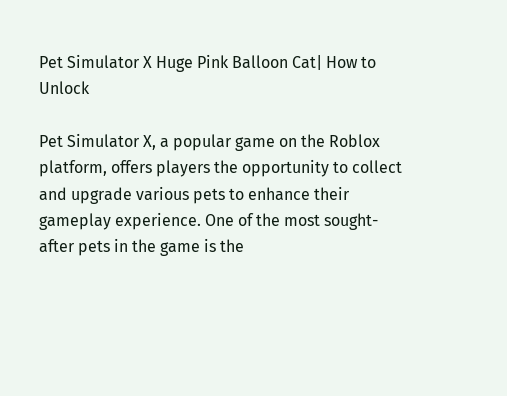Pet Simulator X Huge Pink Balloon Cat| How to Unlock

Pet Simulator X, a popular game on the Roblox platform, offers players the opportunity to collect and upgrade various pets to enhance their gameplay experience. One of the most sought-after pets in the game is the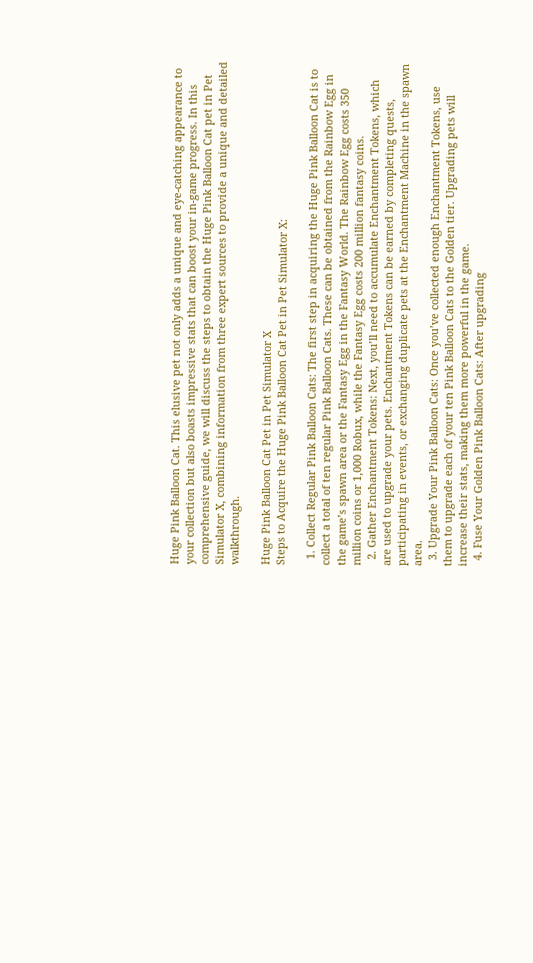Huge Pink Balloon Cat. This elusive pet not only adds a unique and eye-catching appearance to your collection but also boasts impressive stats that can boost your in-game progress. In this comprehensive guide, we will discuss the steps to obtain the Huge Pink Balloon Cat pet in Pet Simulator X, combining information from three expert sources to provide a unique and detailed walkthrough.

Huge Pink Balloon Cat Pet in Pet Simulator X
Steps to Acquire the Huge Pink Balloon Cat Pet in Pet Simulator X:

  1. Collect Regular Pink Balloon Cats: The first step in acquiring the Huge Pink Balloon Cat is to collect a total of ten regular Pink Balloon Cats. These can be obtained from the Rainbow Egg in the game’s spawn area or the Fantasy Egg in the Fantasy World. The Rainbow Egg costs 350 million coins or 1,000 Robux, while the Fantasy Egg costs 200 million fantasy coins.
  2. Gather Enchantment Tokens: Next, you’ll need to accumulate Enchantment Tokens, which are used to upgrade your pets. Enchantment Tokens can be earned by completing quests, participating in events, or exchanging duplicate pets at the Enchantment Machine in the spawn area.
  3. Upgrade Your Pink Balloon Cats: Once you’ve collected enough Enchantment Tokens, use them to upgrade each of your ten Pink Balloon Cats to the Golden tier. Upgrading pets will increase their stats, making them more powerful in the game.
  4. Fuse Your Golden Pink Balloon Cats: After upgrading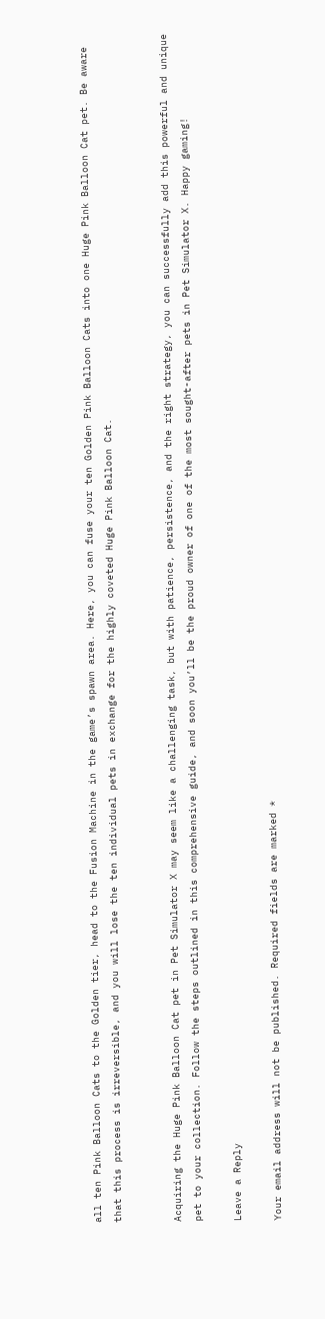all ten Pink Balloon Cats to the Golden tier, head to the Fusion Machine in the game’s spawn area. Here, you can fuse your ten Golden Pink Balloon Cats into one Huge Pink Balloon Cat pet. Be aware that this process is irreversible, and you will lose the ten individual pets in exchange for the highly coveted Huge Pink Balloon Cat.


Acquiring the Huge Pink Balloon Cat pet in Pet Simulator X may seem like a challenging task, but with patience, persistence, and the right strategy, you can successfully add this powerful and unique pet to your collection. Follow the steps outlined in this comprehensive guide, and soon you’ll be the proud owner of one of the most sought-after pets in Pet Simulator X. Happy gaming!

Leave a Reply

Your email address will not be published. Required fields are marked *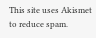This site uses Akismet to reduce spam.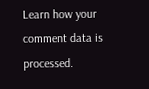Learn how your comment data is processed.